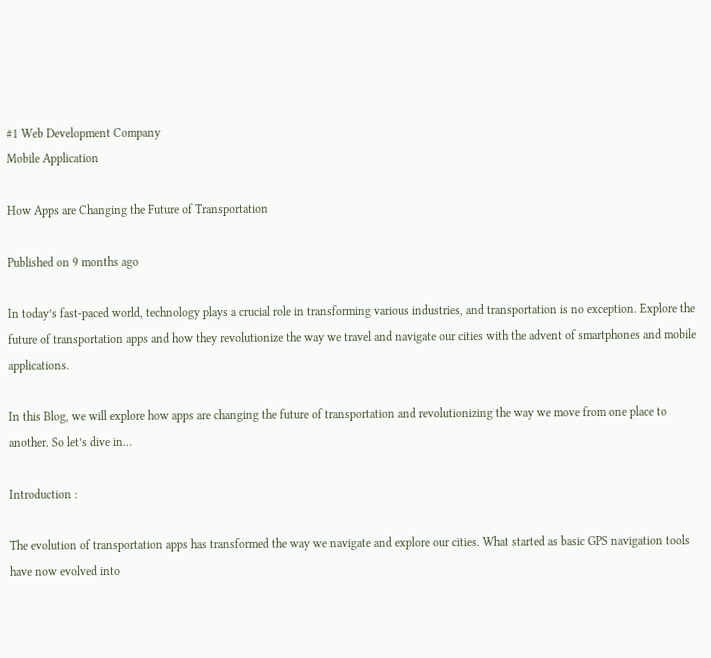#1 Web Development Company
Mobile Application

How Apps are Changing the Future of Transportation

Published on 9 months ago

In today’s fast-paced world, technology plays a crucial role in transforming various industries, and transportation is no exception. Explore the future of transportation apps and how they revolutionize the way we travel and navigate our cities with the advent of smartphones and mobile applications.

In this Blog, we will explore how apps are changing the future of transportation and revolutionizing the way we move from one place to another. So let’s dive in…

Introduction :

The evolution of transportation apps has transformed the way we navigate and explore our cities. What started as basic GPS navigation tools have now evolved into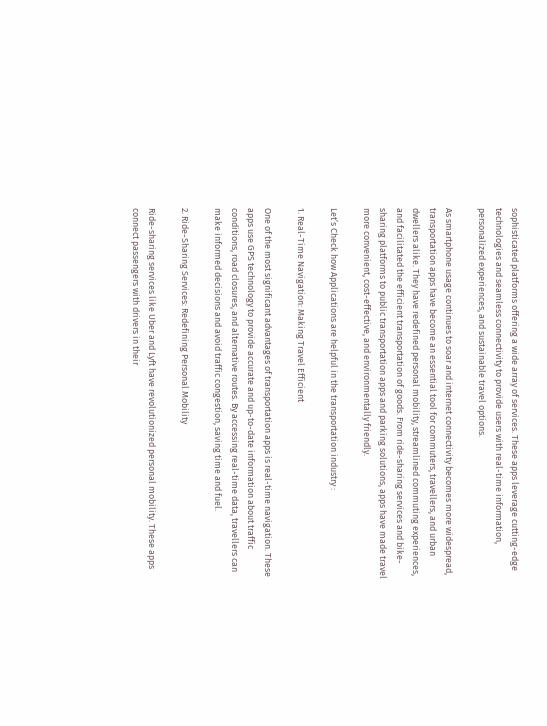sophisticated platforms offering a wide array of services. These apps leverage cutting-edge technologies and seamless connectivity to provide users with real-time information, personalized experiences, and sustainable travel options.

As smartphone usage continues to soar and internet connectivity becomes more widespread, transportation apps have become an essential tool for commuters, travellers, and urban dwellers alike. They have redefined personal mobility, streamlined commuting experiences, and facilitated the efficient transportation of goods. From ride-sharing services and bike-sharing platforms to public transportation apps and parking solutions, apps have made travel more convenient, cost-effective, and environmentally friendly.

Let’s Check how Applications are helpful in the transportation industry :

1. Real-Time Navigation: Making Travel Efficient

One of the most significant advantages of transportation apps is real-time navigation. These apps use GPS technology to provide accurate and up-to-date information about traffic conditions, road closures, and alternative routes. By accessing real-time data, travellers can make informed decisions and avoid traffic congestion, saving time and fuel.

2. Ride-Sharing Services: Redefining Personal Mobility

Ride-sharing services like Uber and Lyft have revolutionized personal mobility. These apps connect passengers with drivers in their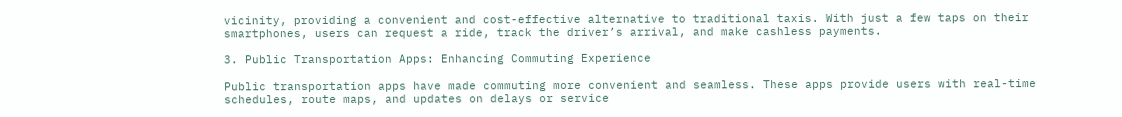vicinity, providing a convenient and cost-effective alternative to traditional taxis. With just a few taps on their smartphones, users can request a ride, track the driver’s arrival, and make cashless payments.

3. Public Transportation Apps: Enhancing Commuting Experience

Public transportation apps have made commuting more convenient and seamless. These apps provide users with real-time schedules, route maps, and updates on delays or service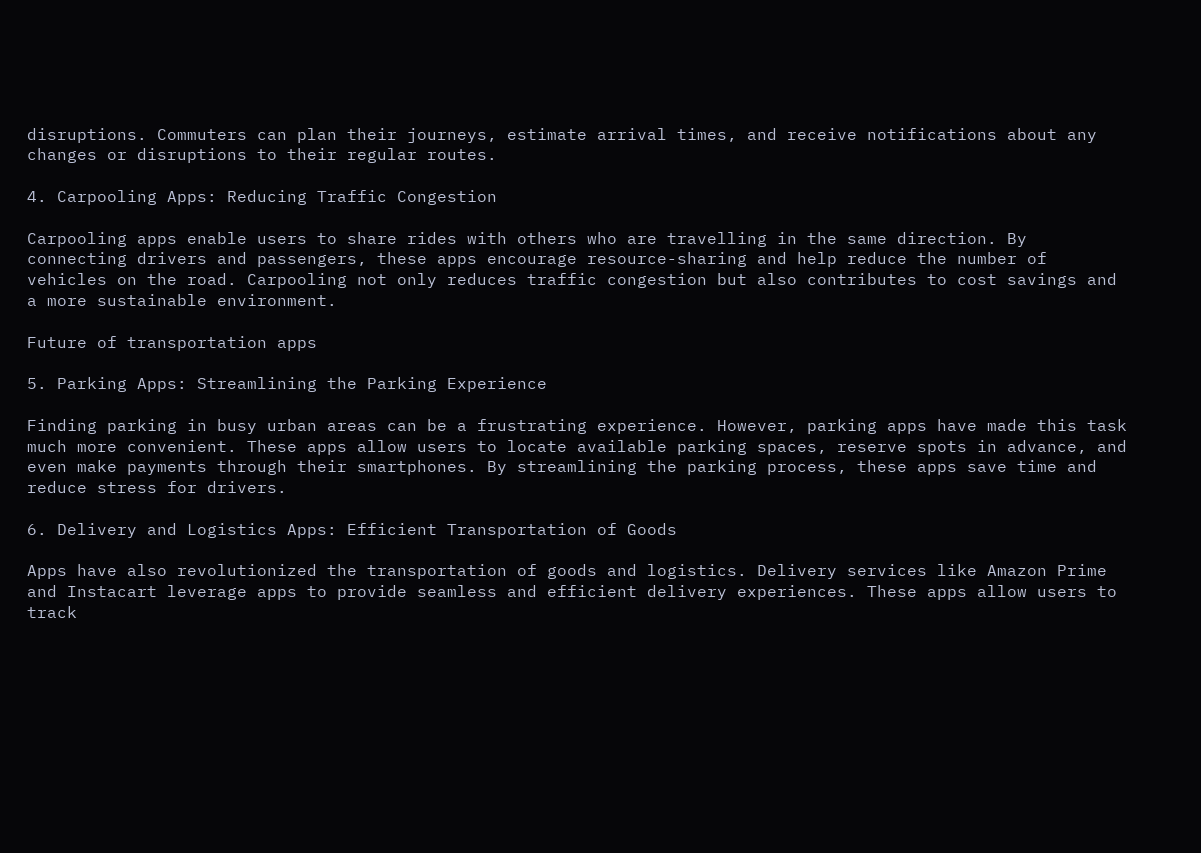disruptions. Commuters can plan their journeys, estimate arrival times, and receive notifications about any changes or disruptions to their regular routes.

4. Carpooling Apps: Reducing Traffic Congestion

Carpooling apps enable users to share rides with others who are travelling in the same direction. By connecting drivers and passengers, these apps encourage resource-sharing and help reduce the number of vehicles on the road. Carpooling not only reduces traffic congestion but also contributes to cost savings and a more sustainable environment.

Future of transportation apps

5. Parking Apps: Streamlining the Parking Experience

Finding parking in busy urban areas can be a frustrating experience. However, parking apps have made this task much more convenient. These apps allow users to locate available parking spaces, reserve spots in advance, and even make payments through their smartphones. By streamlining the parking process, these apps save time and reduce stress for drivers.

6. Delivery and Logistics Apps: Efficient Transportation of Goods

Apps have also revolutionized the transportation of goods and logistics. Delivery services like Amazon Prime and Instacart leverage apps to provide seamless and efficient delivery experiences. These apps allow users to track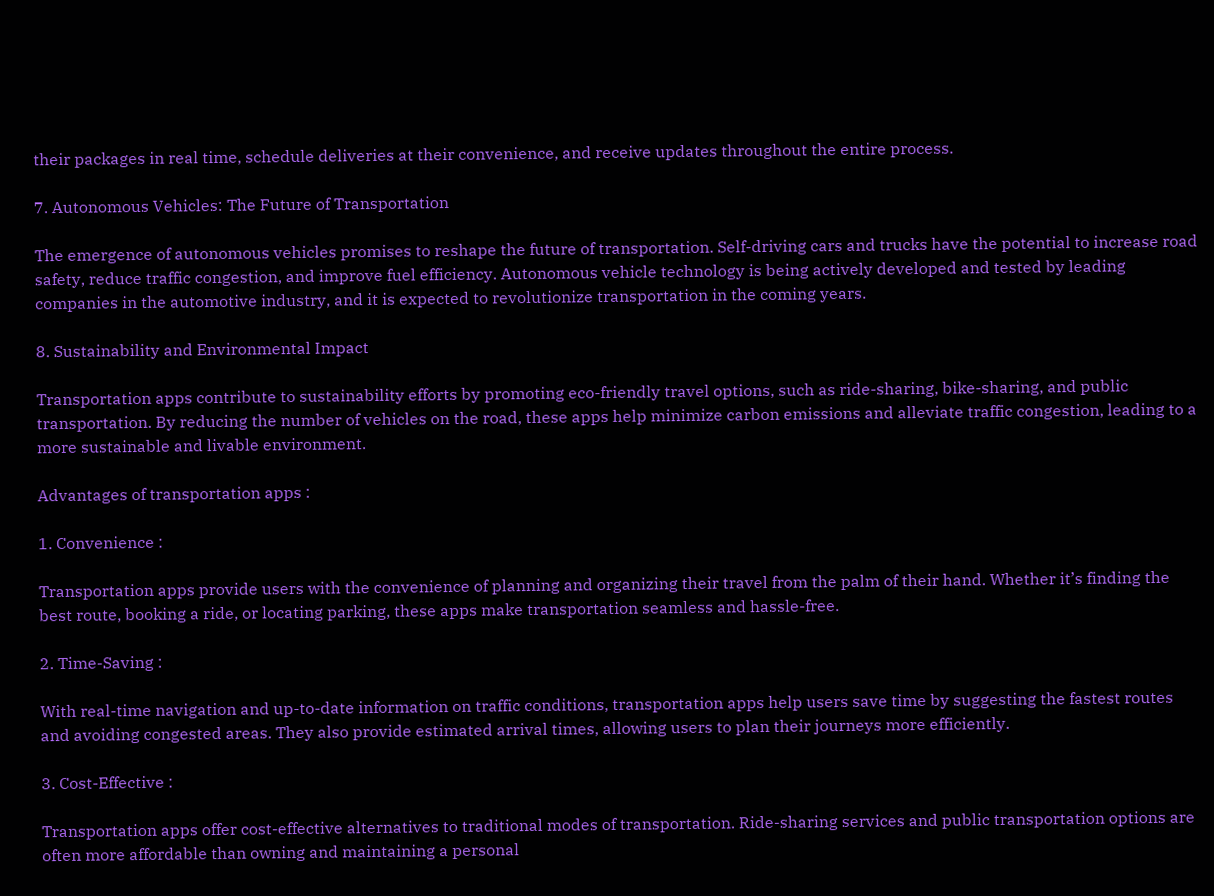their packages in real time, schedule deliveries at their convenience, and receive updates throughout the entire process.

7. Autonomous Vehicles: The Future of Transportation

The emergence of autonomous vehicles promises to reshape the future of transportation. Self-driving cars and trucks have the potential to increase road safety, reduce traffic congestion, and improve fuel efficiency. Autonomous vehicle technology is being actively developed and tested by leading companies in the automotive industry, and it is expected to revolutionize transportation in the coming years.

8. Sustainability and Environmental Impact

Transportation apps contribute to sustainability efforts by promoting eco-friendly travel options, such as ride-sharing, bike-sharing, and public transportation. By reducing the number of vehicles on the road, these apps help minimize carbon emissions and alleviate traffic congestion, leading to a more sustainable and livable environment.

Advantages of transportation apps :

1. Convenience :

Transportation apps provide users with the convenience of planning and organizing their travel from the palm of their hand. Whether it’s finding the best route, booking a ride, or locating parking, these apps make transportation seamless and hassle-free.

2. Time-Saving :

With real-time navigation and up-to-date information on traffic conditions, transportation apps help users save time by suggesting the fastest routes and avoiding congested areas. They also provide estimated arrival times, allowing users to plan their journeys more efficiently.

3. Cost-Effective :

Transportation apps offer cost-effective alternatives to traditional modes of transportation. Ride-sharing services and public transportation options are often more affordable than owning and maintaining a personal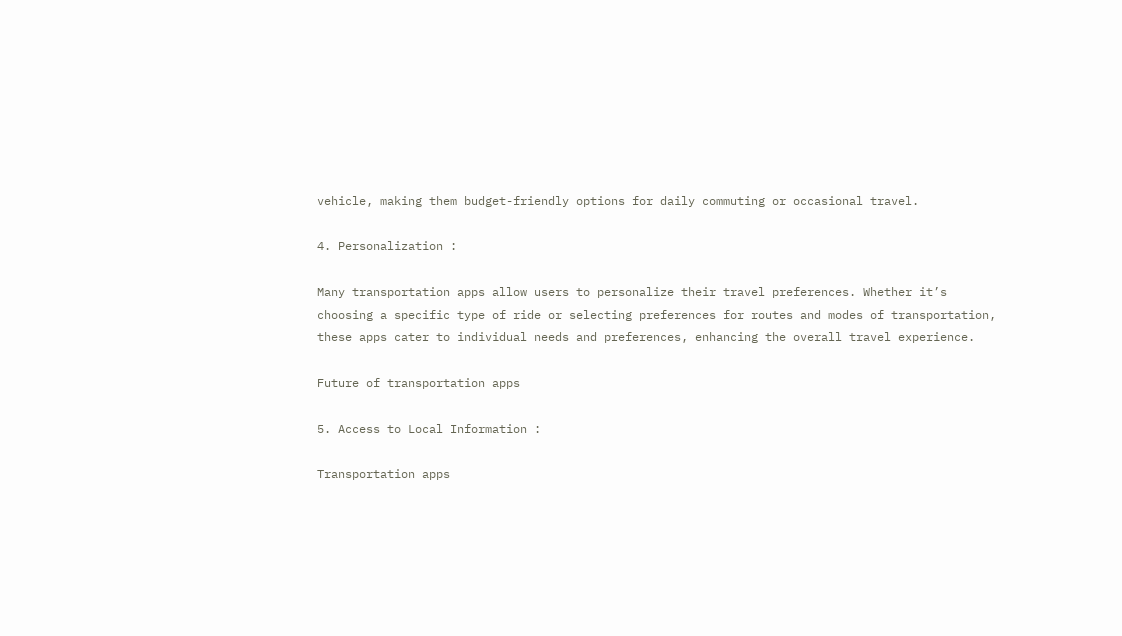vehicle, making them budget-friendly options for daily commuting or occasional travel.

4. Personalization :

Many transportation apps allow users to personalize their travel preferences. Whether it’s choosing a specific type of ride or selecting preferences for routes and modes of transportation, these apps cater to individual needs and preferences, enhancing the overall travel experience.

Future of transportation apps

5. Access to Local Information :

Transportation apps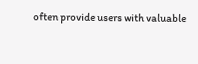often provide users with valuable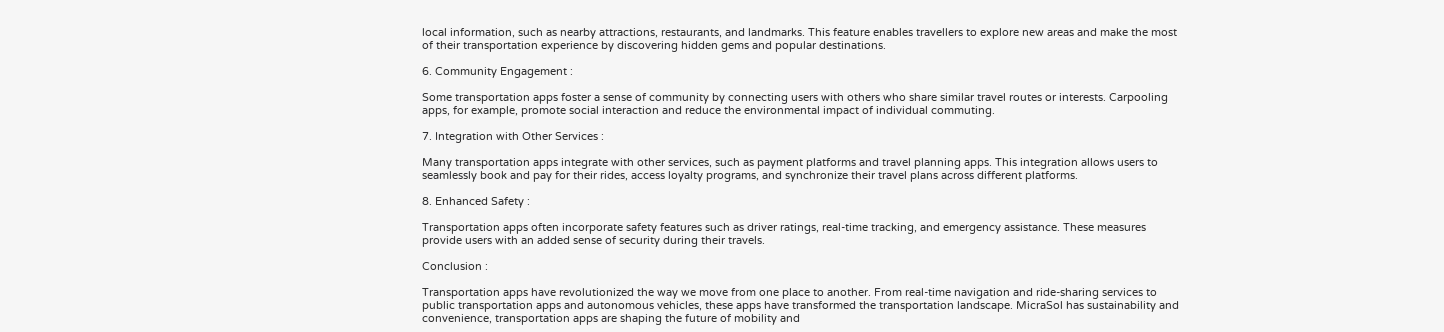local information, such as nearby attractions, restaurants, and landmarks. This feature enables travellers to explore new areas and make the most of their transportation experience by discovering hidden gems and popular destinations.

6. Community Engagement :

Some transportation apps foster a sense of community by connecting users with others who share similar travel routes or interests. Carpooling apps, for example, promote social interaction and reduce the environmental impact of individual commuting.

7. Integration with Other Services :

Many transportation apps integrate with other services, such as payment platforms and travel planning apps. This integration allows users to seamlessly book and pay for their rides, access loyalty programs, and synchronize their travel plans across different platforms.

8. Enhanced Safety :

Transportation apps often incorporate safety features such as driver ratings, real-time tracking, and emergency assistance. These measures provide users with an added sense of security during their travels.

Conclusion :

Transportation apps have revolutionized the way we move from one place to another. From real-time navigation and ride-sharing services to public transportation apps and autonomous vehicles, these apps have transformed the transportation landscape. MicraSol has sustainability and convenience, transportation apps are shaping the future of mobility and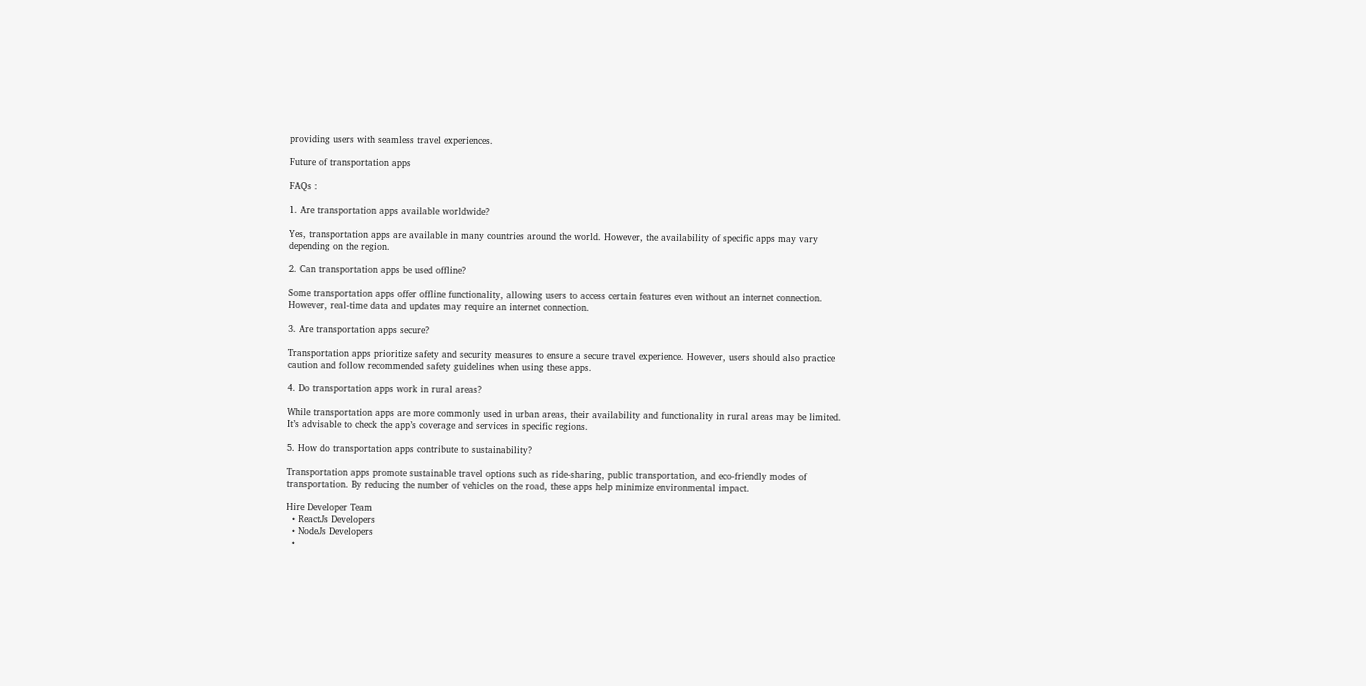providing users with seamless travel experiences.

Future of transportation apps

FAQs :

1. Are transportation apps available worldwide?

Yes, transportation apps are available in many countries around the world. However, the availability of specific apps may vary depending on the region.

2. Can transportation apps be used offline?

Some transportation apps offer offline functionality, allowing users to access certain features even without an internet connection. However, real-time data and updates may require an internet connection.

3. Are transportation apps secure?

Transportation apps prioritize safety and security measures to ensure a secure travel experience. However, users should also practice caution and follow recommended safety guidelines when using these apps.

4. Do transportation apps work in rural areas?

While transportation apps are more commonly used in urban areas, their availability and functionality in rural areas may be limited. It’s advisable to check the app’s coverage and services in specific regions.

5. How do transportation apps contribute to sustainability?

Transportation apps promote sustainable travel options such as ride-sharing, public transportation, and eco-friendly modes of transportation. By reducing the number of vehicles on the road, these apps help minimize environmental impact.

Hire Developer Team
  • ReactJs Developers
  • NodeJs Developers
  •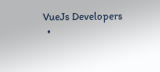VueJs Developers
  •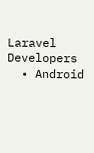Laravel Developers
  • Android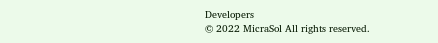Developers
© 2022 MicraSol All rights reserved.